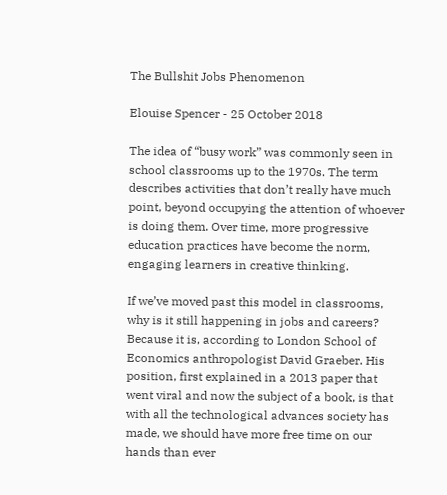The Bullshit Jobs Phenomenon

Elouise Spencer - 25 October 2018

The idea of “busy work” was commonly seen in school classrooms up to the 1970s. The term describes activities that don’t really have much point, beyond occupying the attention of whoever is doing them. Over time, more progressive education practices have become the norm, engaging learners in creative thinking.

If we’ve moved past this model in classrooms, why is it still happening in jobs and careers? Because it is, according to London School of Economics anthropologist David Graeber. His position, first explained in a 2013 paper that went viral and now the subject of a book, is that with all the technological advances society has made, we should have more free time on our hands than ever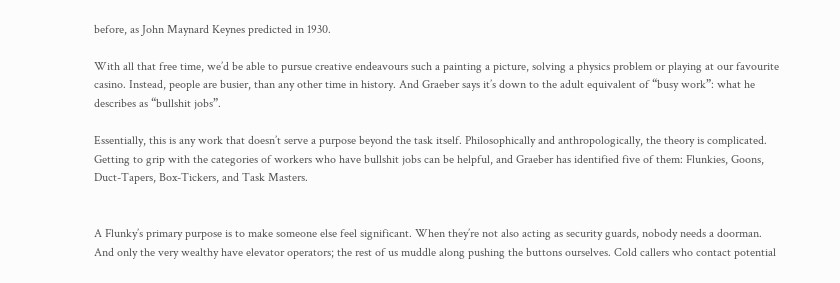before, as John Maynard Keynes predicted in 1930.

With all that free time, we’d be able to pursue creative endeavours such a painting a picture, solving a physics problem or playing at our favourite casino. Instead, people are busier, than any other time in history. And Graeber says it’s down to the adult equivalent of “busy work”: what he describes as “bullshit jobs”.

Essentially, this is any work that doesn’t serve a purpose beyond the task itself. Philosophically and anthropologically, the theory is complicated. Getting to grip with the categories of workers who have bullshit jobs can be helpful, and Graeber has identified five of them: Flunkies, Goons, Duct-Tapers, Box-Tickers, and Task Masters.


A Flunky’s primary purpose is to make someone else feel significant. When they’re not also acting as security guards, nobody needs a doorman. And only the very wealthy have elevator operators; the rest of us muddle along pushing the buttons ourselves. Cold callers who contact potential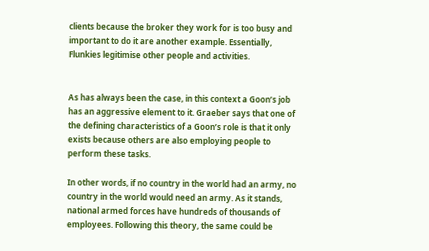clients because the broker they work for is too busy and important to do it are another example. Essentially, Flunkies legitimise other people and activities.


As has always been the case, in this context a Goon’s job has an aggressive element to it. Graeber says that one of the defining characteristics of a Goon’s role is that it only exists because others are also employing people to perform these tasks.

In other words, if no country in the world had an army, no country in the world would need an army. As it stands, national armed forces have hundreds of thousands of employees. Following this theory, the same could be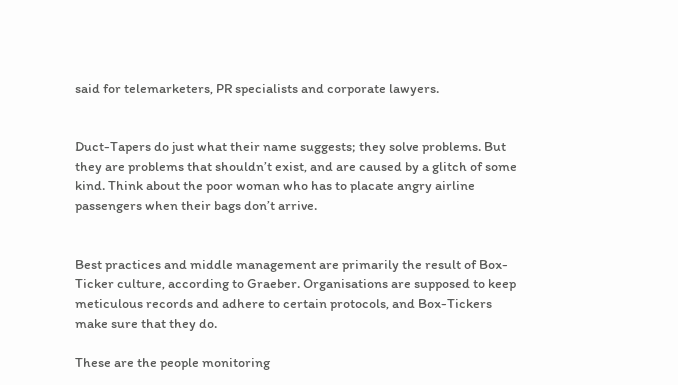said for telemarketers, PR specialists and corporate lawyers.


Duct-Tapers do just what their name suggests; they solve problems. But they are problems that shouldn’t exist, and are caused by a glitch of some kind. Think about the poor woman who has to placate angry airline passengers when their bags don’t arrive.


Best practices and middle management are primarily the result of Box-Ticker culture, according to Graeber. Organisations are supposed to keep meticulous records and adhere to certain protocols, and Box-Tickers make sure that they do.

These are the people monitoring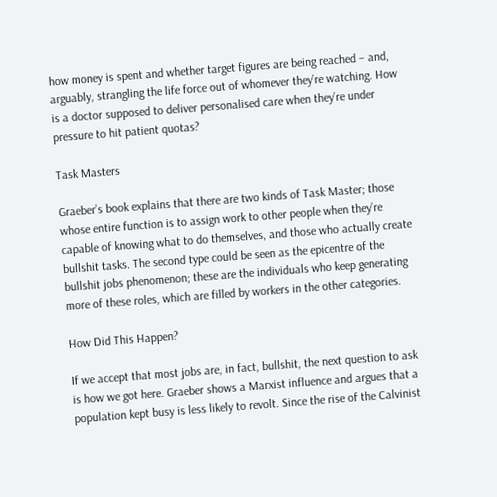how money is spent and whether target figures are being reached – and, arguably, strangling the life force out of whomever they’re watching. How is a doctor supposed to deliver personalised care when they’re under pressure to hit patient quotas?

Task Masters

Graeber’s book explains that there are two kinds of Task Master; those whose entire function is to assign work to other people when they’re capable of knowing what to do themselves, and those who actually create bullshit tasks. The second type could be seen as the epicentre of the bullshit jobs phenomenon; these are the individuals who keep generating more of these roles, which are filled by workers in the other categories.

How Did This Happen?

If we accept that most jobs are, in fact, bullshit, the next question to ask is how we got here. Graeber shows a Marxist influence and argues that a population kept busy is less likely to revolt. Since the rise of the Calvinist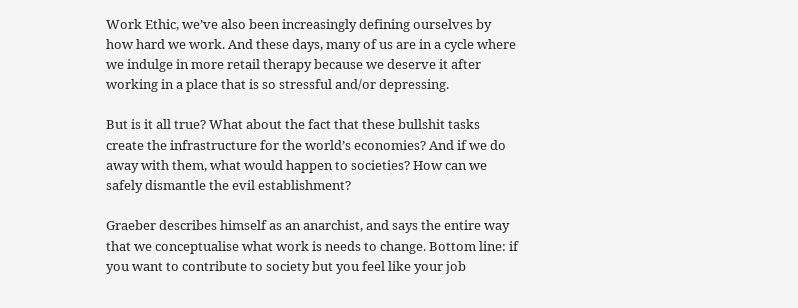Work Ethic, we’ve also been increasingly defining ourselves by how hard we work. And these days, many of us are in a cycle where we indulge in more retail therapy because we deserve it after working in a place that is so stressful and/or depressing.

But is it all true? What about the fact that these bullshit tasks create the infrastructure for the world’s economies? And if we do away with them, what would happen to societies? How can we safely dismantle the evil establishment?

Graeber describes himself as an anarchist, and says the entire way that we conceptualise what work is needs to change. Bottom line: if you want to contribute to society but you feel like your job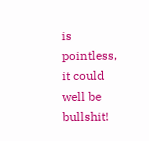is pointless, it could well be bullshit!